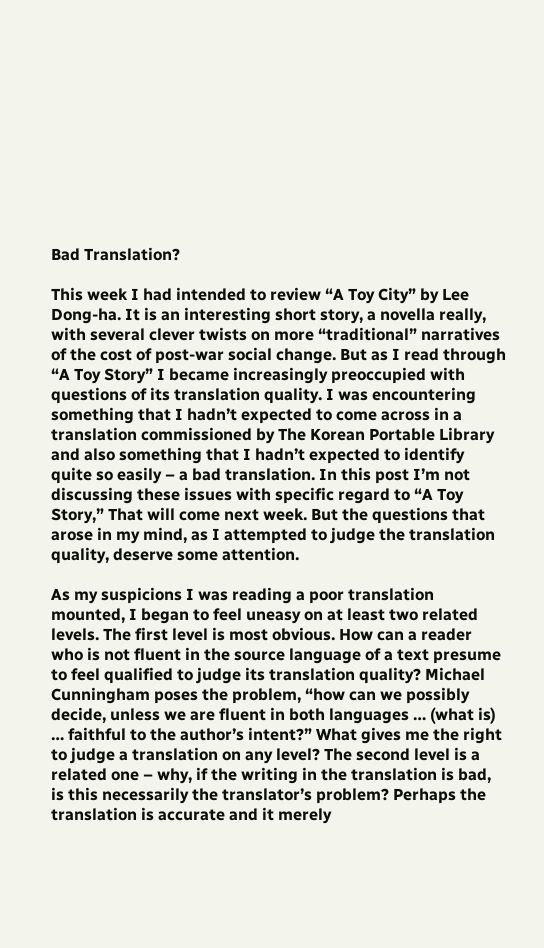Bad Translation?

This week I had intended to review “A Toy City” by Lee Dong-ha. It is an interesting short story, a novella really, with several clever twists on more “traditional” narratives of the cost of post-war social change. But as I read through “A Toy Story” I became increasingly preoccupied with questions of its translation quality. I was encountering something that I hadn’t expected to come across in a translation commissioned by The Korean Portable Library and also something that I hadn’t expected to identify quite so easily – a bad translation. In this post I’m not discussing these issues with specific regard to “A Toy Story,” That will come next week. But the questions that arose in my mind, as I attempted to judge the translation quality, deserve some attention.

As my suspicions I was reading a poor translation mounted, I began to feel uneasy on at least two related levels. The first level is most obvious. How can a reader who is not fluent in the source language of a text presume to feel qualified to judge its translation quality? Michael Cunningham poses the problem, “how can we possibly decide, unless we are fluent in both languages … (what is) … faithful to the author’s intent?” What gives me the right to judge a translation on any level? The second level is a related one – why, if the writing in the translation is bad, is this necessarily the translator’s problem? Perhaps the translation is accurate and it merely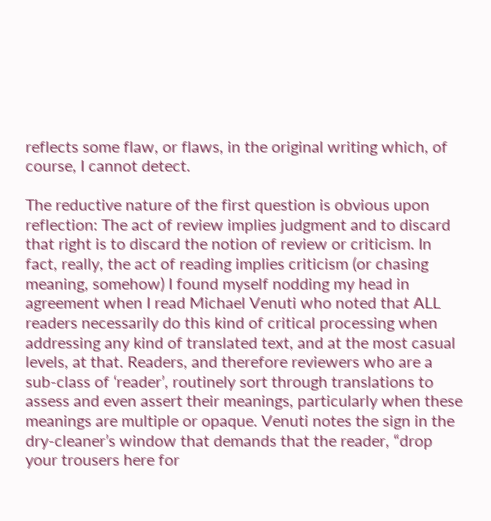reflects some flaw, or flaws, in the original writing which, of course, I cannot detect.

The reductive nature of the first question is obvious upon reflection: The act of review implies judgment and to discard that right is to discard the notion of review or criticism. In fact, really, the act of reading implies criticism (or chasing meaning, somehow) I found myself nodding my head in agreement when I read Michael Venuti who noted that ALL readers necessarily do this kind of critical processing when addressing any kind of translated text, and at the most casual levels, at that. Readers, and therefore reviewers who are a sub-class of ‘reader’, routinely sort through translations to assess and even assert their meanings, particularly when these meanings are multiple or opaque. Venuti notes the sign in the dry-cleaner’s window that demands that the reader, “drop your trousers here for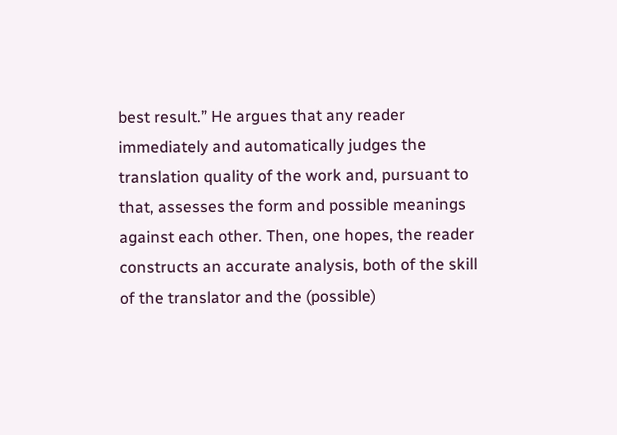best result.” He argues that any reader immediately and automatically judges the translation quality of the work and, pursuant to that, assesses the form and possible meanings against each other. Then, one hopes, the reader constructs an accurate analysis, both of the skill of the translator and the (possible)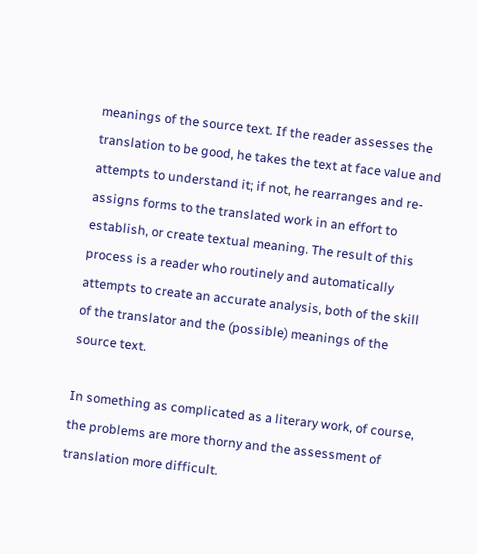meanings of the source text. If the reader assesses the translation to be good, he takes the text at face value and attempts to understand it; if not, he rearranges and re-assigns forms to the translated work in an effort to establish, or create textual meaning. The result of this process is a reader who routinely and automatically attempts to create an accurate analysis, both of the skill of the translator and the (possible) meanings of the source text.

In something as complicated as a literary work, of course, the problems are more thorny and the assessment of translation more difficult.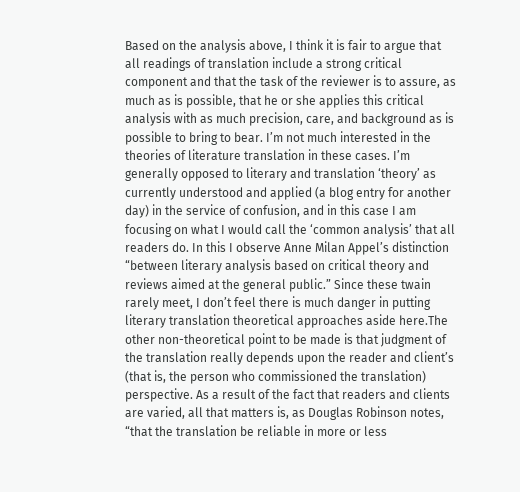Based on the analysis above, I think it is fair to argue that all readings of translation include a strong critical component and that the task of the reviewer is to assure, as much as is possible, that he or she applies this critical analysis with as much precision, care, and background as is possible to bring to bear. I’m not much interested in the theories of literature translation in these cases. I’m generally opposed to literary and translation ‘theory’ as currently understood and applied (a blog entry for another day) in the service of confusion, and in this case I am focusing on what I would call the ‘common analysis’ that all readers do. In this I observe Anne Milan Appel’s distinction “between literary analysis based on critical theory and reviews aimed at the general public.” Since these twain rarely meet, I don’t feel there is much danger in putting literary translation theoretical approaches aside here.The other non-theoretical point to be made is that judgment of the translation really depends upon the reader and client’s (that is, the person who commissioned the translation) perspective. As a result of the fact that readers and clients are varied, all that matters is, as Douglas Robinson notes, “that the translation be reliable in more or less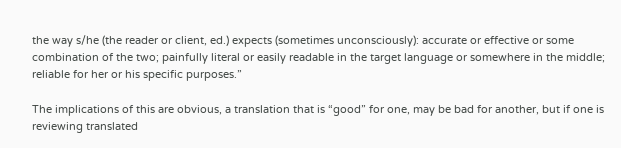the way s/he (the reader or client, ed.) expects (sometimes unconsciously): accurate or effective or some combination of the two; painfully literal or easily readable in the target language or somewhere in the middle; reliable for her or his specific purposes.”

The implications of this are obvious, a translation that is “good” for one, may be bad for another, but if one is reviewing translated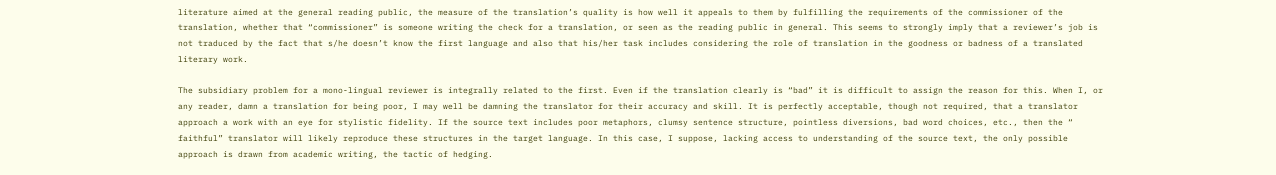literature aimed at the general reading public, the measure of the translation’s quality is how well it appeals to them by fulfilling the requirements of the commissioner of the translation, whether that “commissioner” is someone writing the check for a translation, or seen as the reading public in general. This seems to strongly imply that a reviewer’s job is not traduced by the fact that s/he doesn’t know the first language and also that his/her task includes considering the role of translation in the goodness or badness of a translated literary work.

The subsidiary problem for a mono-lingual reviewer is integrally related to the first. Even if the translation clearly is “bad” it is difficult to assign the reason for this. When I, or any reader, damn a translation for being poor, I may well be damning the translator for their accuracy and skill. It is perfectly acceptable, though not required, that a translator approach a work with an eye for stylistic fidelity. If the source text includes poor metaphors, clumsy sentence structure, pointless diversions, bad word choices, etc., then the “ faithful” translator will likely reproduce these structures in the target language. In this case, I suppose, lacking access to understanding of the source text, the only possible approach is drawn from academic writing, the tactic of hedging.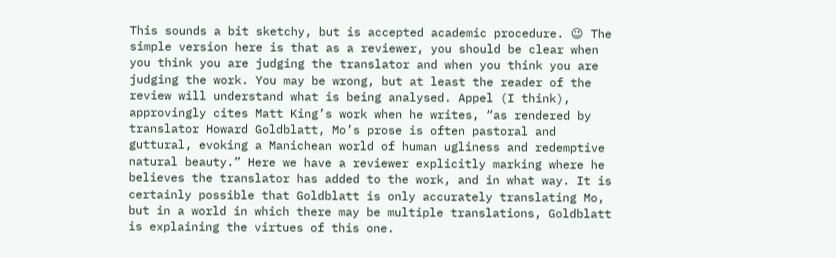This sounds a bit sketchy, but is accepted academic procedure. 😉 The simple version here is that as a reviewer, you should be clear when you think you are judging the translator and when you think you are judging the work. You may be wrong, but at least the reader of the review will understand what is being analysed. Appel (I think), approvingly cites Matt King’s work when he writes, “as rendered by translator Howard Goldblatt, Mo’s prose is often pastoral and guttural, evoking a Manichean world of human ugliness and redemptive natural beauty.” Here we have a reviewer explicitly marking where he believes the translator has added to the work, and in what way. It is certainly possible that Goldblatt is only accurately translating Mo, but in a world in which there may be multiple translations, Goldblatt is explaining the virtues of this one.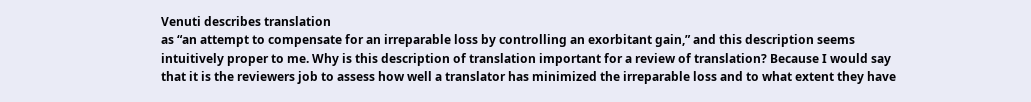Venuti describes translation
as “an attempt to compensate for an irreparable loss by controlling an exorbitant gain,” and this description seems intuitively proper to me. Why is this description of translation important for a review of translation? Because I would say that it is the reviewers job to assess how well a translator has minimized the irreparable loss and to what extent they have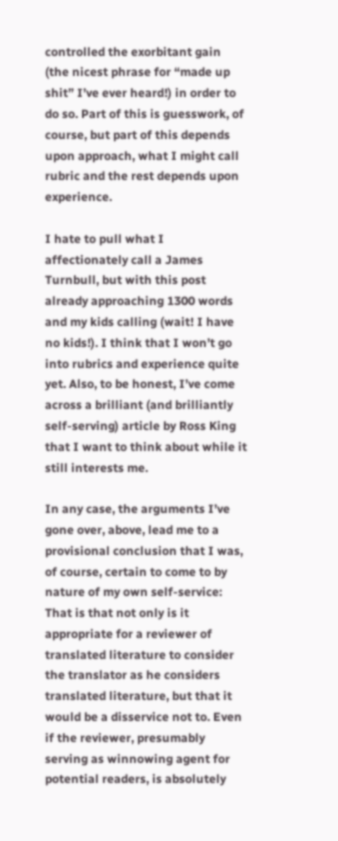controlled the exorbitant gain (the nicest phrase for “made up shit” I’ve ever heard!) in order to do so. Part of this is guesswork, of course, but part of this depends upon approach, what I might call rubric and the rest depends upon experience.

I hate to pull what I affectionately call a James Turnbull, but with this post already approaching 1300 words and my kids calling (wait! I have no kids!). I think that I won’t go into rubrics and experience quite yet. Also, to be honest, I’ve come across a brilliant (and brilliantly self-serving) article by Ross King that I want to think about while it still interests me.

In any case, the arguments I’ve gone over, above, lead me to a provisional conclusion that I was, of course, certain to come to by nature of my own self-service: That is that not only is it appropriate for a reviewer of translated literature to consider the translator as he considers translated literature, but that it would be a disservice not to. Even if the reviewer, presumably serving as winnowing agent for potential readers, is absolutely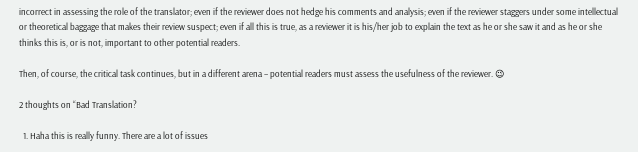incorrect in assessing the role of the translator; even if the reviewer does not hedge his comments and analysis; even if the reviewer staggers under some intellectual or theoretical baggage that makes their review suspect; even if all this is true, as a reviewer it is his/her job to explain the text as he or she saw it and as he or she thinks this is, or is not, important to other potential readers.

Then, of course, the critical task continues, but in a different arena – potential readers must assess the usefulness of the reviewer. 😉

2 thoughts on “Bad Translation?

  1. Haha this is really funny. There are a lot of issues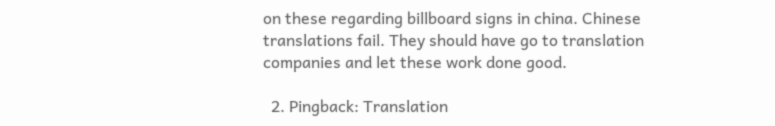on these regarding billboard signs in china. Chinese translations fail. They should have go to translation companies and let these work done good.

  2. Pingback: Translation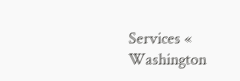Services « Washington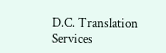D.C. Translation Services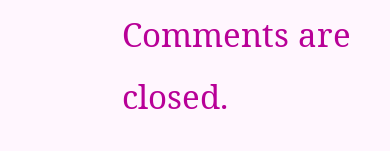Comments are closed.